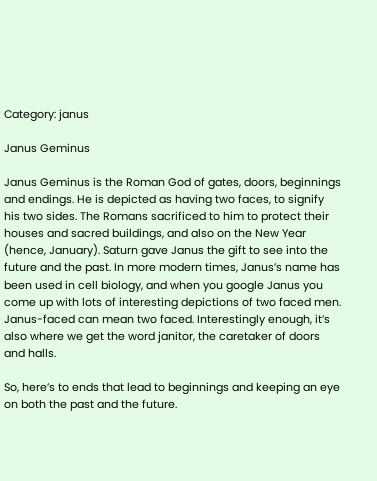Category: janus

Janus Geminus

Janus Geminus is the Roman God of gates, doors, beginnings and endings. He is depicted as having two faces, to signify his two sides. The Romans sacrificed to him to protect their houses and sacred buildings, and also on the New Year (hence, January). Saturn gave Janus the gift to see into the future and the past. In more modern times, Janus’s name has been used in cell biology, and when you google Janus you come up with lots of interesting depictions of two faced men. Janus-faced can mean two faced. Interestingly enough, it’s also where we get the word janitor, the caretaker of doors and halls.

So, here’s to ends that lead to beginnings and keeping an eye on both the past and the future.